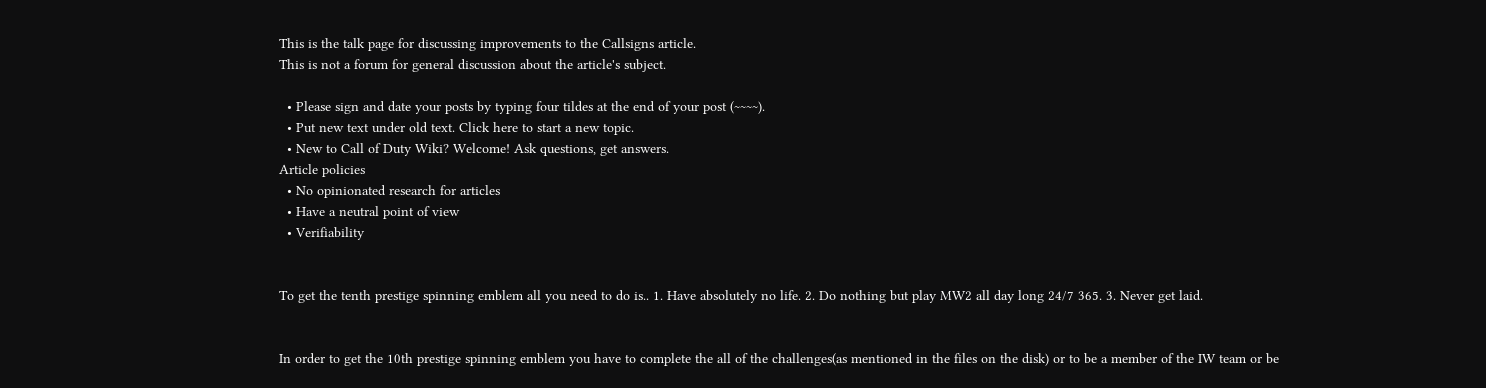This is the talk page for discussing improvements to the Callsigns article.
This is not a forum for general discussion about the article's subject.

  • Please sign and date your posts by typing four tildes at the end of your post (~~~~).
  • Put new text under old text. Click here to start a new topic.
  • New to Call of Duty Wiki? Welcome! Ask questions, get answers.
Article policies
  • No opinionated research for articles
  • Have a neutral point of view
  • Verifiability


To get the tenth prestige spinning emblem all you need to do is.. 1. Have absolutely no life. 2. Do nothing but play MW2 all day long 24/7 365. 3. Never get laid.


In order to get the 10th prestige spinning emblem you have to complete the all of the challenges(as mentioned in the files on the disk) or to be a member of the IW team or be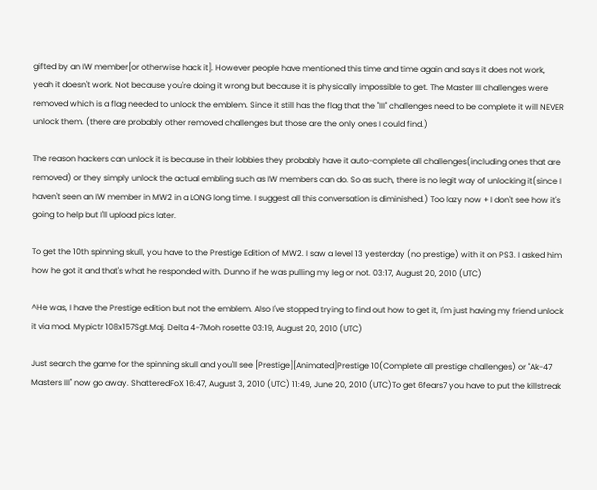gifted by an IW member[or otherwise hack it]. However people have mentioned this time and time again and says it does not work, yeah it doesn't work. Not because you're doing it wrong but because it is physically impossible to get. The Master III challenges were removed which is a flag needed to unlock the emblem. Since it still has the flag that the "III" challenges need to be complete it will NEVER unlock them. (there are probably other removed challenges but those are the only ones I could find.)

The reason hackers can unlock it is because in their lobbies they probably have it auto-complete all challenges(including ones that are removed) or they simply unlock the actual embling such as IW members can do. So as such, there is no legit way of unlocking it(since I haven't seen an IW member in MW2 in a LONG long time. I suggest all this conversation is diminished.) Too lazy now + I don't see how it's going to help but I'll upload pics later.

To get the 10th spinning skull, you have to the Prestige Edition of MW2. I saw a level 13 yesterday (no prestige) with it on PS3. I asked him how he got it and that's what he responded with. Dunno if he was pulling my leg or not. 03:17, August 20, 2010 (UTC)

^He was, I have the Prestige edition but not the emblem. Also I've stopped trying to find out how to get it, I'm just having my friend unlock it via mod. Mypictr 108x157Sgt.Maj. Delta 4-7Moh rosette 03:19, August 20, 2010 (UTC)

Just search the game for the spinning skull and you'll see [Prestige][Animated]Prestige 10(Complete all prestige challenges) or "Ak-47 Masters III" now go away. ShatteredFoX 16:47, August 3, 2010 (UTC) 11:49, June 20, 2010 (UTC)To get 6fears7 you have to put the killstreak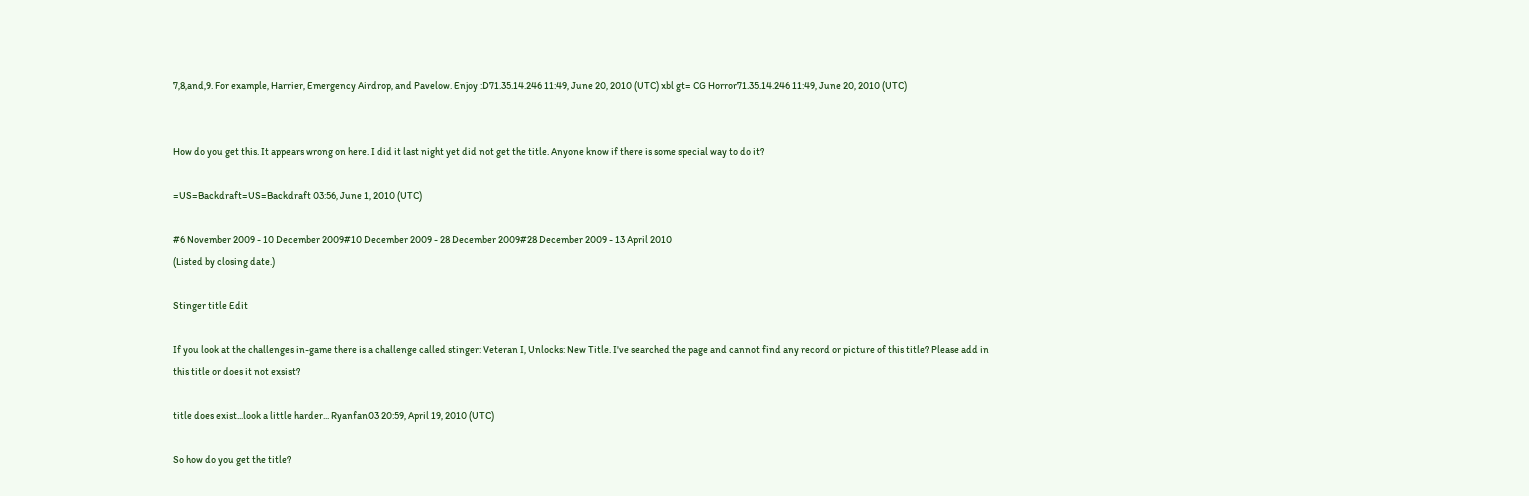7,8,and,9. For example, Harrier, Emergency Airdrop, and Pavelow. Enjoy :D71.35.14.246 11:49, June 20, 2010 (UTC) xbl gt= CG Horror71.35.14.246 11:49, June 20, 2010 (UTC)


How do you get this. It appears wrong on here. I did it last night yet did not get the title. Anyone know if there is some special way to do it?

=US=Backdraft=US=Backdraft 03:56, June 1, 2010 (UTC)

#6 November 2009 - 10 December 2009#10 December 2009 - 28 December 2009#28 December 2009 - 13 April 2010
(Listed by closing date.)

Stinger title Edit

If you look at the challenges in-game there is a challenge called stinger: Veteran I, Unlocks: New Title. I've searched the page and cannot find any record or picture of this title? Please add in this title or does it not exsist?

title does exist...look a little harder... Ryanfan03 20:59, April 19, 2010 (UTC)

So how do you get the title?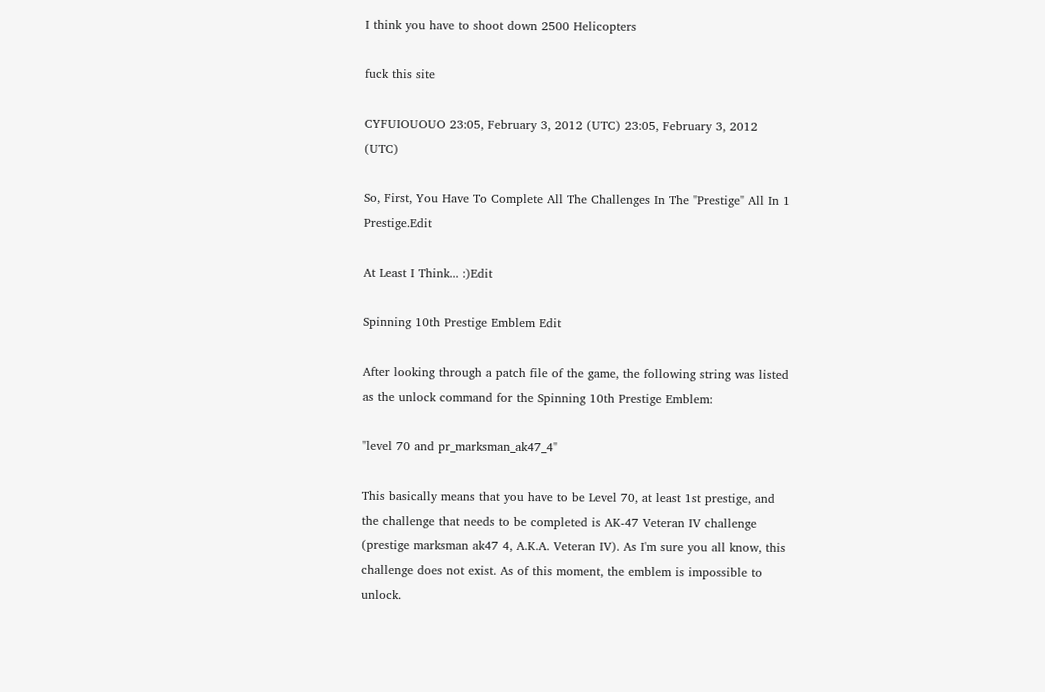I think you have to shoot down 2500 Helicopters

fuck this site

CYFUIOUOUO 23:05, February 3, 2012 (UTC) 23:05, February 3, 2012 (UTC)

So, First, You Have To Complete All The Challenges In The "Prestige" All In 1 Prestige.Edit

At Least I Think... :)Edit

Spinning 10th Prestige Emblem Edit

After looking through a patch file of the game, the following string was listed as the unlock command for the Spinning 10th Prestige Emblem:

"level 70 and pr_marksman_ak47_4"

This basically means that you have to be Level 70, at least 1st prestige, and the challenge that needs to be completed is AK-47 Veteran IV challenge (prestige marksman ak47 4, A.K.A. Veteran IV). As I'm sure you all know, this challenge does not exist. As of this moment, the emblem is impossible to unlock.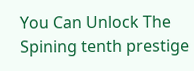You Can Unlock The Spining tenth prestige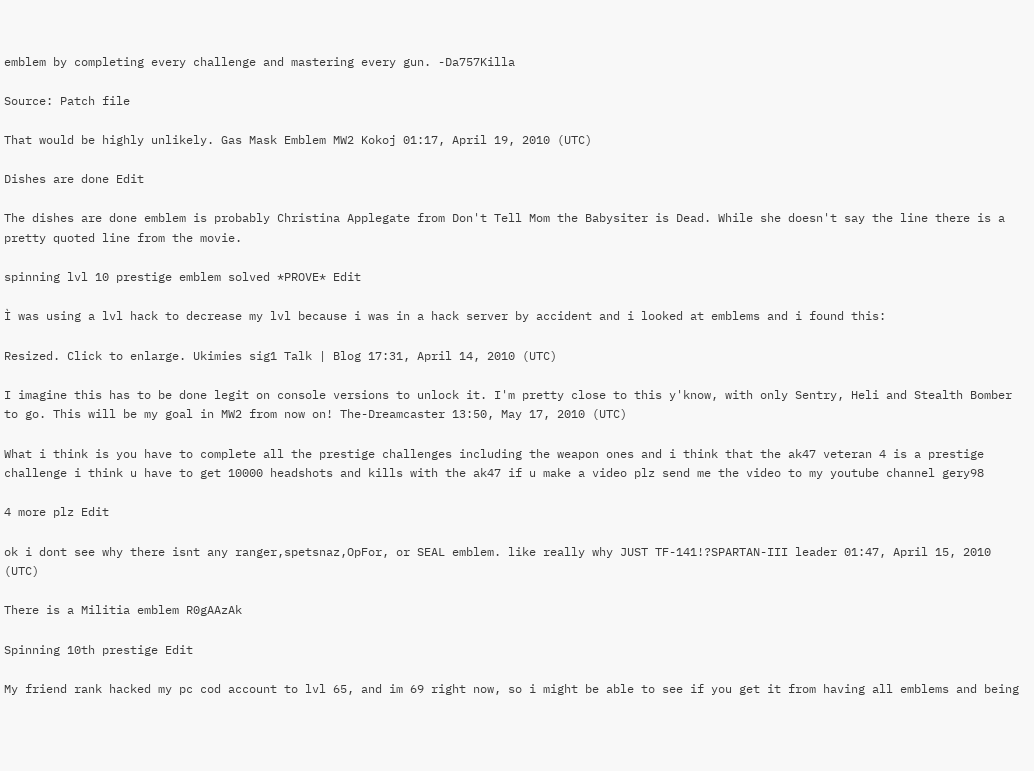emblem by completing every challenge and mastering every gun. -Da757Killa

Source: Patch file

That would be highly unlikely. Gas Mask Emblem MW2 Kokoj 01:17, April 19, 2010 (UTC)

Dishes are done Edit

The dishes are done emblem is probably Christina Applegate from Don't Tell Mom the Babysiter is Dead. While she doesn't say the line there is a pretty quoted line from the movie.

spinning lvl 10 prestige emblem solved *PROVE* Edit

Ì was using a lvl hack to decrease my lvl because i was in a hack server by accident and i looked at emblems and i found this:

Resized. Click to enlarge. Ukimies sig1 Talk | Blog 17:31, April 14, 2010 (UTC)

I imagine this has to be done legit on console versions to unlock it. I'm pretty close to this y'know, with only Sentry, Heli and Stealth Bomber to go. This will be my goal in MW2 from now on! The-Dreamcaster 13:50, May 17, 2010 (UTC)

What i think is you have to complete all the prestige challenges including the weapon ones and i think that the ak47 veteran 4 is a prestige challenge i think u have to get 10000 headshots and kills with the ak47 if u make a video plz send me the video to my youtube channel gery98

4 more plz Edit

ok i dont see why there isnt any ranger,spetsnaz,OpFor, or SEAL emblem. like really why JUST TF-141!?SPARTAN-III leader 01:47, April 15, 2010 (UTC)

There is a Militia emblem R0gAAzAk

Spinning 10th prestige Edit

My friend rank hacked my pc cod account to lvl 65, and im 69 right now, so i might be able to see if you get it from having all emblems and being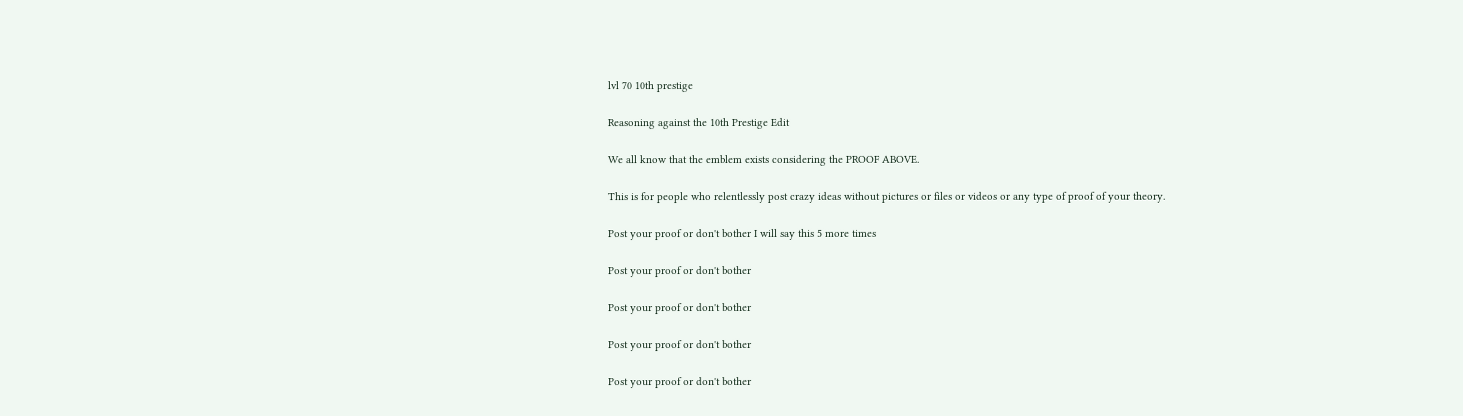lvl 70 10th prestige

Reasoning against the 10th Prestige Edit

We all know that the emblem exists considering the PROOF ABOVE.

This is for people who relentlessly post crazy ideas without pictures or files or videos or any type of proof of your theory.

Post your proof or don't bother I will say this 5 more times

Post your proof or don't bother

Post your proof or don't bother

Post your proof or don't bother

Post your proof or don't bother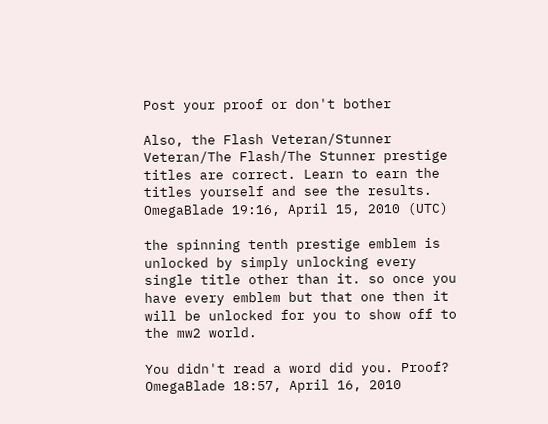Post your proof or don't bother

Also, the Flash Veteran/Stunner Veteran/The Flash/The Stunner prestige titles are correct. Learn to earn the titles yourself and see the results. OmegaBlade 19:16, April 15, 2010 (UTC)

the spinning tenth prestige emblem is unlocked by simply unlocking every single title other than it. so once you have every emblem but that one then it will be unlocked for you to show off to the mw2 world.

You didn't read a word did you. Proof? OmegaBlade 18:57, April 16, 2010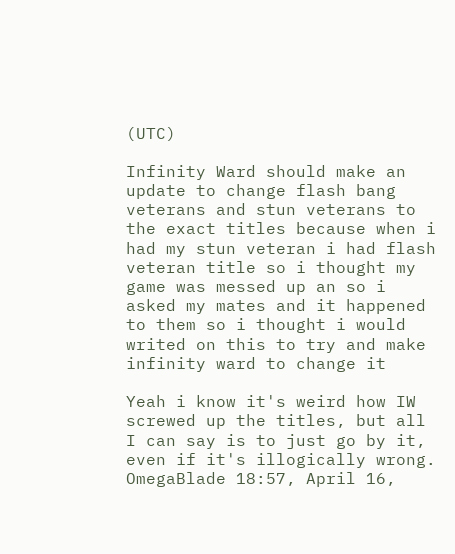(UTC)

Infinity Ward should make an update to change flash bang veterans and stun veterans to the exact titles because when i had my stun veteran i had flash veteran title so i thought my game was messed up an so i asked my mates and it happened to them so i thought i would writed on this to try and make infinity ward to change it

Yeah i know it's weird how IW screwed up the titles, but all I can say is to just go by it, even if it's illogically wrong. OmegaBlade 18:57, April 16,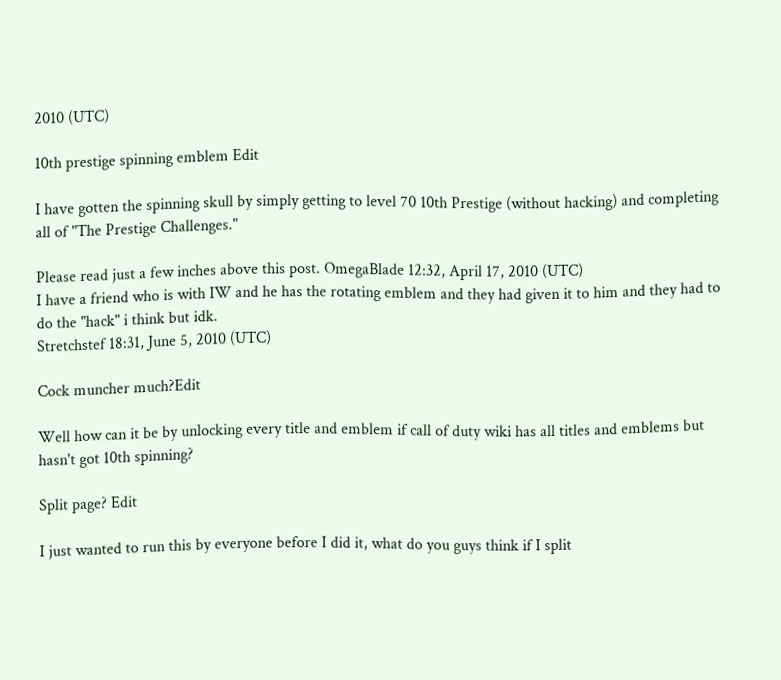2010 (UTC)

10th prestige spinning emblem Edit

I have gotten the spinning skull by simply getting to level 70 10th Prestige (without hacking) and completing all of "The Prestige Challenges."

Please read just a few inches above this post. OmegaBlade 12:32, April 17, 2010 (UTC)
I have a friend who is with IW and he has the rotating emblem and they had given it to him and they had to do the "hack" i think but idk.
Stretchstef 18:31, June 5, 2010 (UTC)

Cock muncher much?Edit

Well how can it be by unlocking every title and emblem if call of duty wiki has all titles and emblems but hasn't got 10th spinning?

Split page? Edit

I just wanted to run this by everyone before I did it, what do you guys think if I split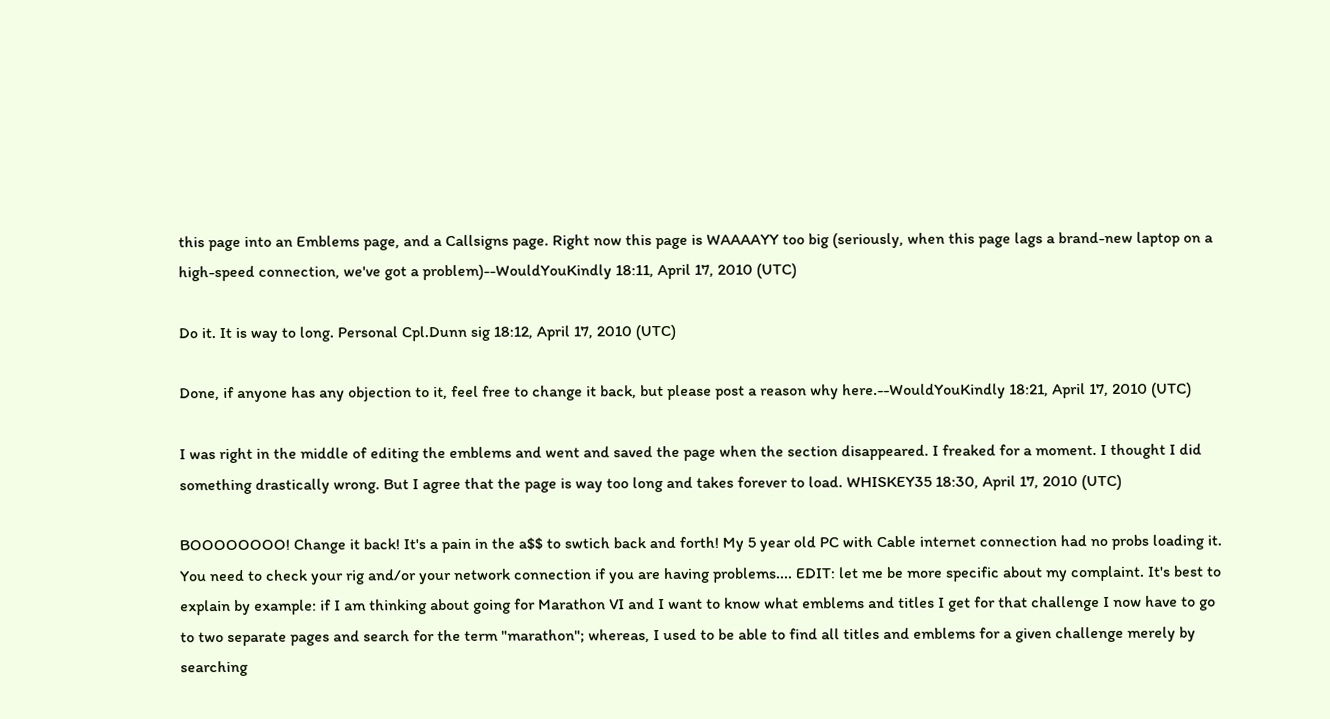this page into an Emblems page, and a Callsigns page. Right now this page is WAAAAYY too big (seriously, when this page lags a brand-new laptop on a high-speed connection, we've got a problem)--WouldYouKindly 18:11, April 17, 2010 (UTC)

Do it. It is way to long. Personal Cpl.Dunn sig 18:12, April 17, 2010 (UTC)

Done, if anyone has any objection to it, feel free to change it back, but please post a reason why here.--WouldYouKindly 18:21, April 17, 2010 (UTC)

I was right in the middle of editing the emblems and went and saved the page when the section disappeared. I freaked for a moment. I thought I did something drastically wrong. But I agree that the page is way too long and takes forever to load. WHISKEY35 18:30, April 17, 2010 (UTC)

BOOOOOOOO! Change it back! It's a pain in the a$$ to swtich back and forth! My 5 year old PC with Cable internet connection had no probs loading it. You need to check your rig and/or your network connection if you are having problems.... EDIT: let me be more specific about my complaint. It's best to explain by example: if I am thinking about going for Marathon VI and I want to know what emblems and titles I get for that challenge I now have to go to two separate pages and search for the term "marathon"; whereas, I used to be able to find all titles and emblems for a given challenge merely by searching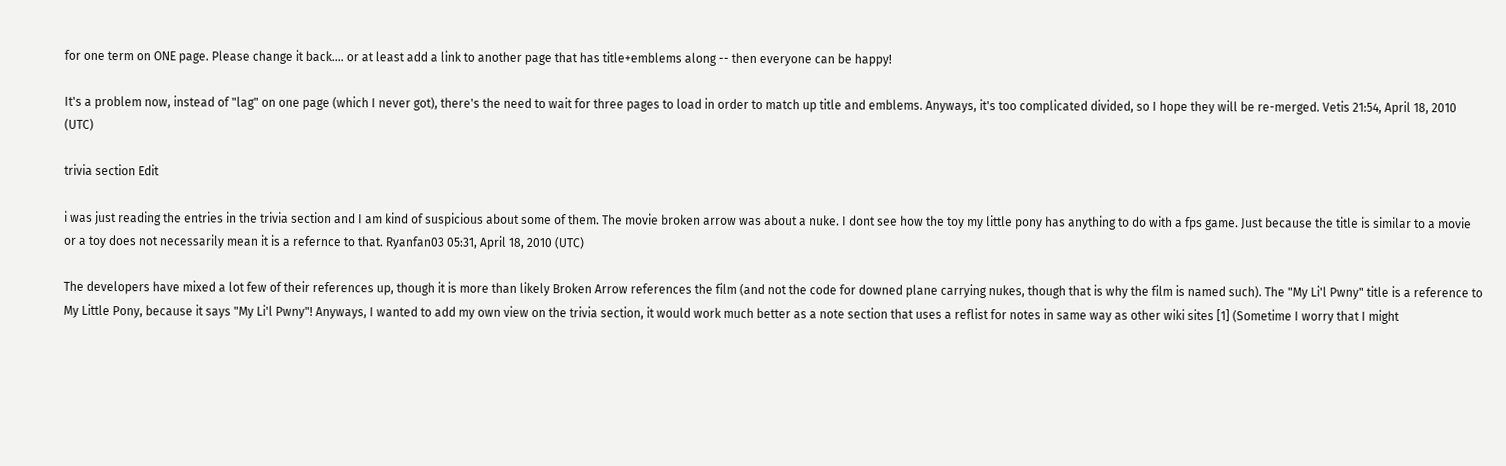for one term on ONE page. Please change it back.... or at least add a link to another page that has title+emblems along -- then everyone can be happy!

It's a problem now, instead of "lag" on one page (which I never got), there's the need to wait for three pages to load in order to match up title and emblems. Anyways, it's too complicated divided, so I hope they will be re-merged. Vetis 21:54, April 18, 2010 (UTC)

trivia section Edit

i was just reading the entries in the trivia section and I am kind of suspicious about some of them. The movie broken arrow was about a nuke. I dont see how the toy my little pony has anything to do with a fps game. Just because the title is similar to a movie or a toy does not necessarily mean it is a refernce to that. Ryanfan03 05:31, April 18, 2010 (UTC)

The developers have mixed a lot few of their references up, though it is more than likely Broken Arrow references the film (and not the code for downed plane carrying nukes, though that is why the film is named such). The "My Li'l Pwny" title is a reference to My Little Pony, because it says "My Li'l Pwny"! Anyways, I wanted to add my own view on the trivia section, it would work much better as a note section that uses a reflist for notes in same way as other wiki sites [1] (Sometime I worry that I might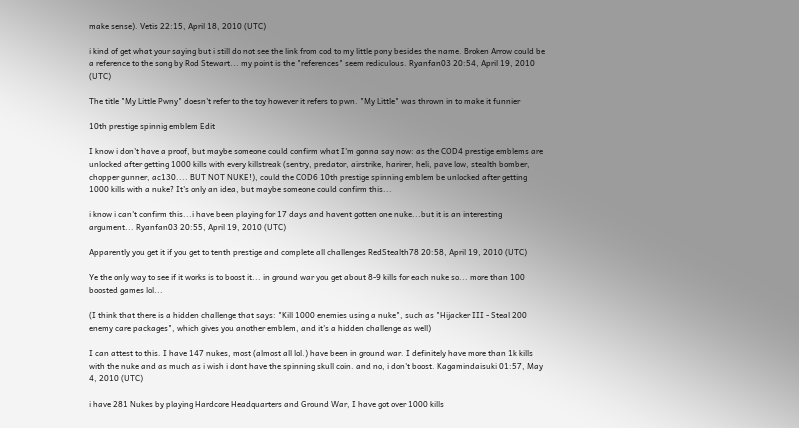make sense). Vetis 22:15, April 18, 2010 (UTC)

i kind of get what your saying but i still do not see the link from cod to my little pony besides the name. Broken Arrow could be a reference to the song by Rod Stewart... my point is the "references" seem rediculous. Ryanfan03 20:54, April 19, 2010 (UTC)

The title "My Little Pwny" doesn't refer to the toy however it refers to pwn. "My Little" was thrown in to make it funnier

10th prestige spinnig emblem Edit

I know i don't have a proof, but maybe someone could confirm what I'm gonna say now: as the COD4 prestige emblems are unlocked after getting 1000 kills with every killstreak (sentry, predator, airstrike, harirer, heli, pave low, stealth bomber, chopper gunner, ac130.... BUT NOT NUKE!), could the COD6 10th prestige spinning emblem be unlocked after getting 1000 kills with a nuke? It's only an idea, but maybe someone could confirm this...

i know i can't confirm this...i have been playing for 17 days and havent gotten one nuke...but it is an interesting argument... Ryanfan03 20:55, April 19, 2010 (UTC)

Apparently you get it if you get to tenth prestige and complete all challenges RedStealth78 20:58, April 19, 2010 (UTC)

Ye the only way to see if it works is to boost it... in ground war you get about 8-9 kills for each nuke so... more than 100 boosted games lol...

(I think that there is a hidden challenge that says: "Kill 1000 enemies using a nuke", such as "Hijacker III - Steal 200 enemy care packages", which gives you another emblem, and it's a hidden challenge as well)

I can attest to this. I have 147 nukes, most (almost all lol.) have been in ground war. I definitely have more than 1k kills with the nuke and as much as i wish i dont have the spinning skull coin. and no, i don't boost. Kagamindaisuki 01:57, May 4, 2010 (UTC)

i have 281 Nukes by playing Hardcore Headquarters and Ground War, I have got over 1000 kills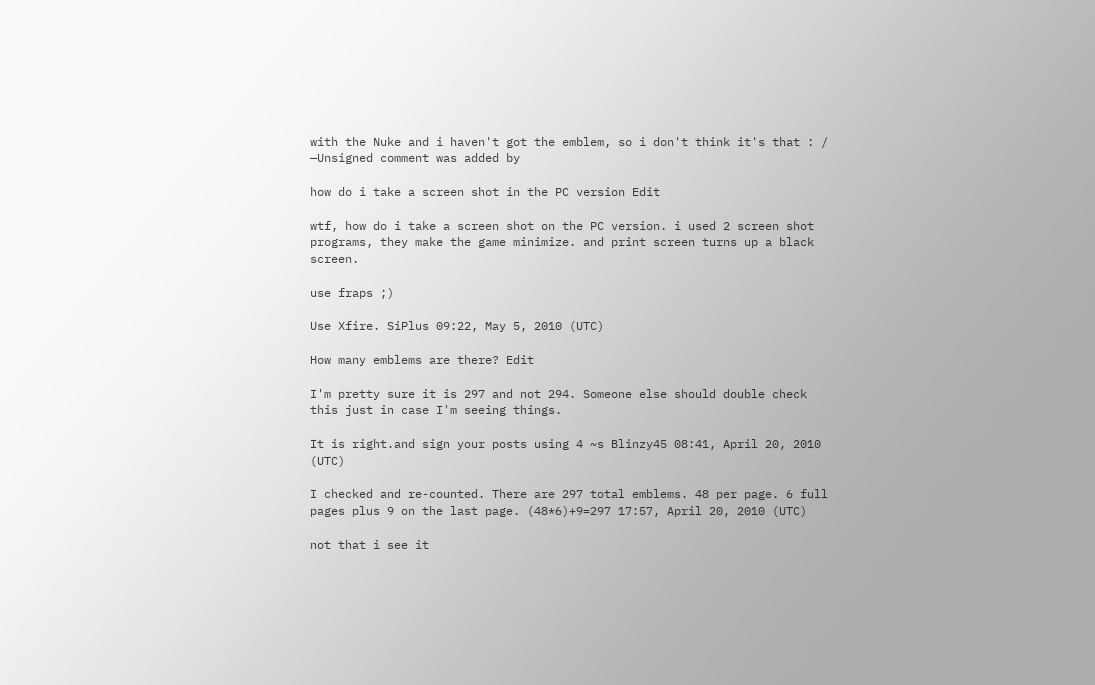with the Nuke and i haven't got the emblem, so i don't think it's that : / —Unsigned comment was added by

how do i take a screen shot in the PC version Edit

wtf, how do i take a screen shot on the PC version. i used 2 screen shot programs, they make the game minimize. and print screen turns up a black screen.

use fraps ;)

Use Xfire. SiPlus 09:22, May 5, 2010 (UTC)

How many emblems are there? Edit

I'm pretty sure it is 297 and not 294. Someone else should double check this just in case I'm seeing things.

It is right.and sign your posts using 4 ~s Blinzy45 08:41, April 20, 2010 (UTC)

I checked and re-counted. There are 297 total emblems. 48 per page. 6 full pages plus 9 on the last page. (48*6)+9=297 17:57, April 20, 2010 (UTC)

not that i see it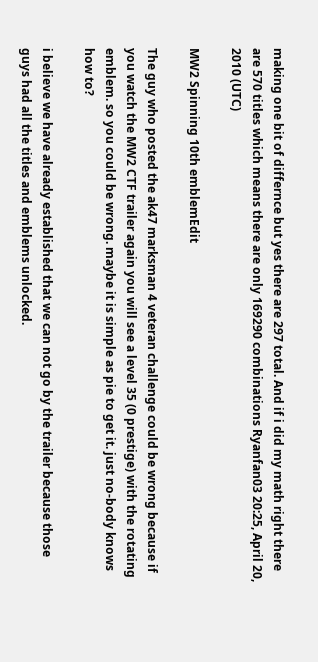making one bit of differnce but yes there are 297 total. And if i did my math right there are 570 titles which means there are only 169290 combinations Ryanfan03 20:25, April 20, 2010 (UTC)

MW2 Spinning 10th emblemEdit

The guy who posted the ak47 marksman 4 veteran challenge could be wrong because if you watch the MW2 CTF trailer again you will see a level 35 (0 prestige) with the rotating emblem. so you could be wrong. maybe it is simple as pie to get it. just no-body knows how to?

i believe we have already established that we can not go by the trailer because those guys had all the titles and emblems unlocked.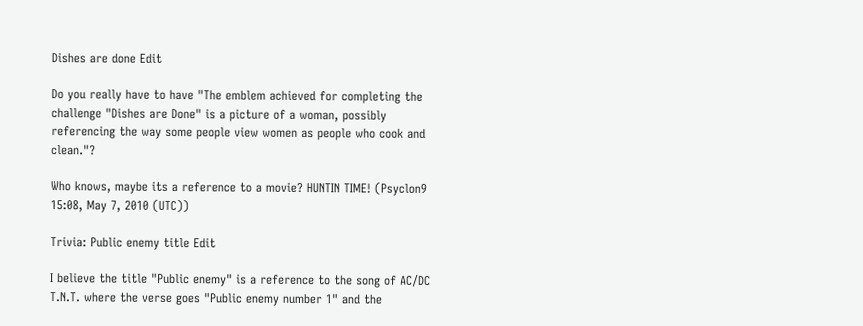Dishes are done Edit

Do you really have to have "The emblem achieved for completing the challenge "Dishes are Done" is a picture of a woman, possibly referencing the way some people view women as people who cook and clean."?

Who knows, maybe its a reference to a movie? HUNTIN TIME! (Psyclon9 15:08, May 7, 2010 (UTC))

Trivia: Public enemy title Edit

I believe the title "Public enemy" is a reference to the song of AC/DC T.N.T. where the verse goes "Public enemy number 1" and the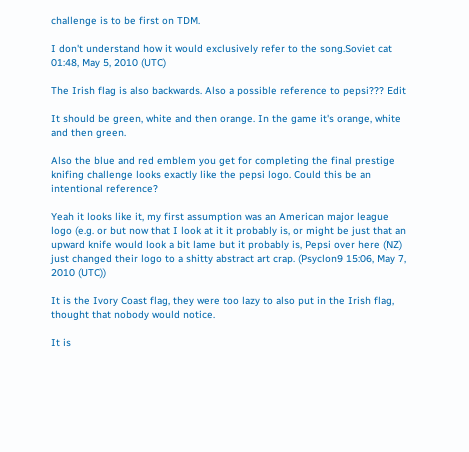challenge is to be first on TDM.

I don't understand how it would exclusively refer to the song.Soviet cat 01:48, May 5, 2010 (UTC)

The Irish flag is also backwards. Also a possible reference to pepsi??? Edit

It should be green, white and then orange. In the game it's orange, white and then green.

Also the blue and red emblem you get for completing the final prestige knifing challenge looks exactly like the pepsi logo. Could this be an intentional reference?

Yeah it looks like it, my first assumption was an American major league logo (e.g. or but now that I look at it it probably is, or might be just that an upward knife would look a bit lame but it probably is, Pepsi over here (NZ) just changed their logo to a shitty abstract art crap. (Psyclon9 15:06, May 7, 2010 (UTC))

It is the Ivory Coast flag, they were too lazy to also put in the Irish flag, thought that nobody would notice.

It is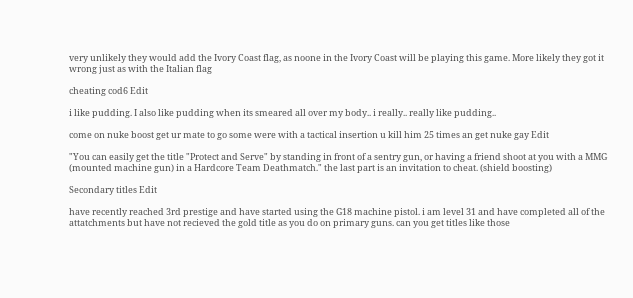very unlikely they would add the Ivory Coast flag, as noone in the Ivory Coast will be playing this game. More likely they got it wrong just as with the Italian flag

cheating cod6 Edit

i like pudding. I also like pudding when its smeared all over my body.. i really.. really like pudding..

come on nuke boost get ur mate to go some were with a tactical insertion u kill him 25 times an get nuke gay Edit

"You can easily get the title "Protect and Serve" by standing in front of a sentry gun, or having a friend shoot at you with a MMG (mounted machine gun) in a Hardcore Team Deathmatch." the last part is an invitation to cheat. (shield boosting)

Secondary titles Edit

have recently reached 3rd prestige and have started using the G18 machine pistol. i am level 31 and have completed all of the attatchments but have not recieved the gold title as you do on primary guns. can you get titles like those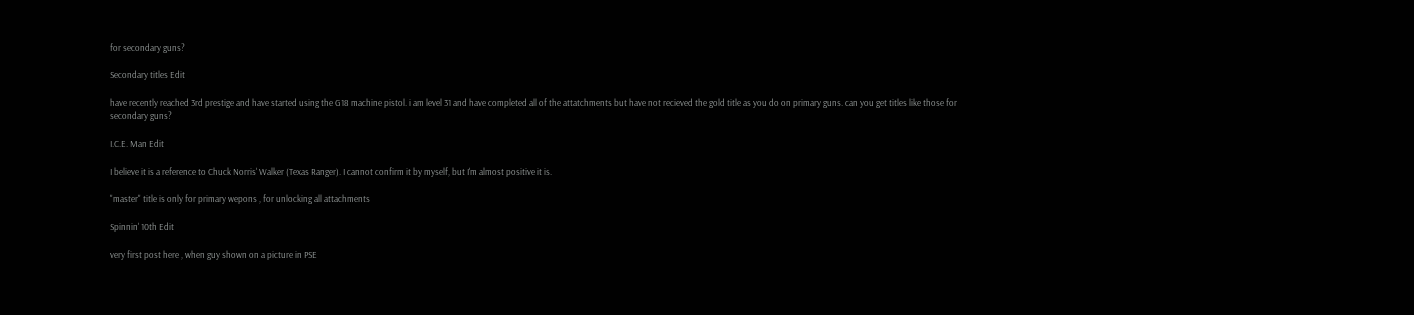for secondary guns?

Secondary titles Edit

have recently reached 3rd prestige and have started using the G18 machine pistol. i am level 31 and have completed all of the attatchments but have not recieved the gold title as you do on primary guns. can you get titles like those for secondary guns?

I.C.E. Man Edit

I believe it is a reference to Chuck Norris' Walker (Texas Ranger). I cannot confirm it by myself, but I'm almost positive it is.

"master" title is only for primary wepons , for unlocking all attachments

Spinnin' 10th Edit

very first post here , when guy shown on a picture in PSE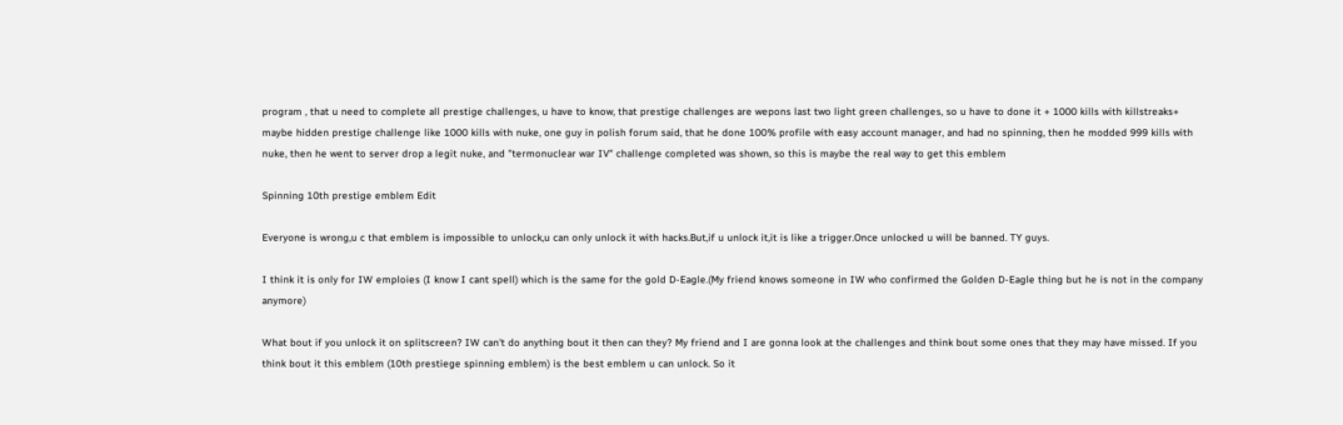program , that u need to complete all prestige challenges, u have to know, that prestige challenges are wepons last two light green challenges, so u have to done it + 1000 kills with killstreaks+ maybe hidden prestige challenge like 1000 kills with nuke, one guy in polish forum said, that he done 100% profile with easy account manager, and had no spinning, then he modded 999 kills with nuke, then he went to server drop a legit nuke, and "termonuclear war IV" challenge completed was shown, so this is maybe the real way to get this emblem

Spinning 10th prestige emblem Edit

Everyone is wrong,u c that emblem is impossible to unlock,u can only unlock it with hacks.But,if u unlock it,it is like a trigger.Once unlocked u will be banned. TY guys.

I think it is only for IW emploies (I know I cant spell) which is the same for the gold D-Eagle.(My friend knows someone in IW who confirmed the Golden D-Eagle thing but he is not in the company anymore)

What bout if you unlock it on splitscreen? IW can't do anything bout it then can they? My friend and I are gonna look at the challenges and think bout some ones that they may have missed. If you think bout it this emblem (10th prestiege spinning emblem) is the best emblem u can unlock. So it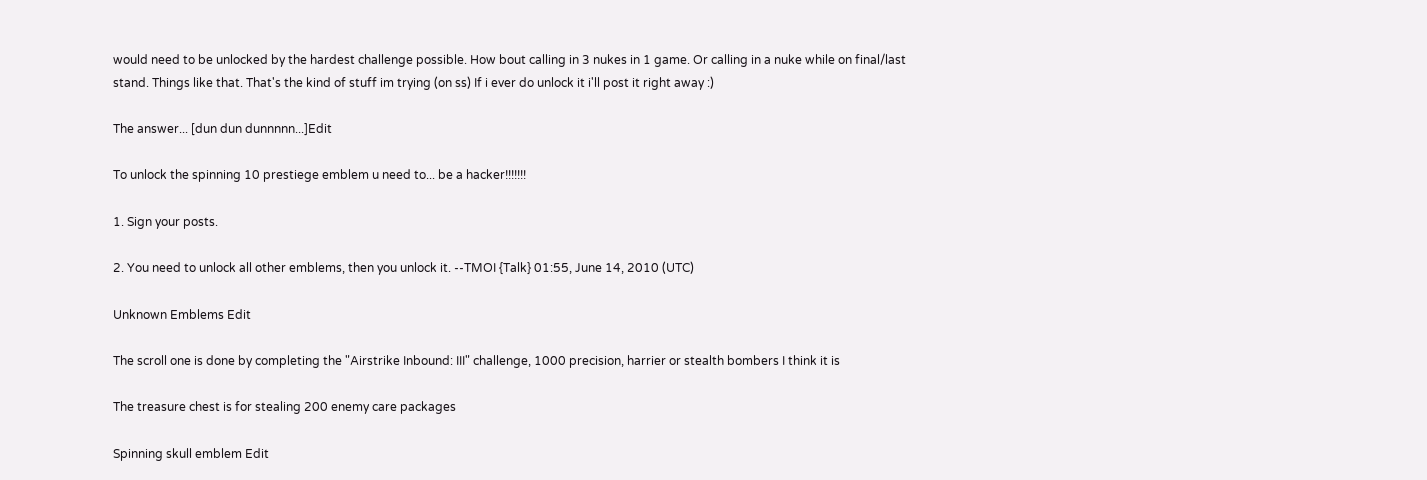would need to be unlocked by the hardest challenge possible. How bout calling in 3 nukes in 1 game. Or calling in a nuke while on final/last stand. Things like that. That's the kind of stuff im trying (on ss) If i ever do unlock it i'll post it right away :)

The answer... [dun dun dunnnnn...]Edit

To unlock the spinning 10 prestiege emblem u need to... be a hacker!!!!!!!

1. Sign your posts.

2. You need to unlock all other emblems, then you unlock it. --TMOI {Talk} 01:55, June 14, 2010 (UTC)

Unknown Emblems Edit

The scroll one is done by completing the "Airstrike Inbound: III" challenge, 1000 precision, harrier or stealth bombers I think it is

The treasure chest is for stealing 200 enemy care packages

Spinning skull emblem Edit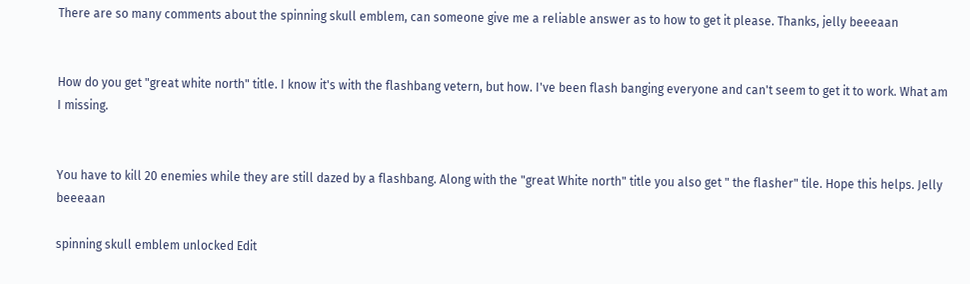There are so many comments about the spinning skull emblem, can someone give me a reliable answer as to how to get it please. Thanks, jelly beeeaan


How do you get "great white north" title. I know it's with the flashbang vetern, but how. I've been flash banging everyone and can't seem to get it to work. What am I missing.


You have to kill 20 enemies while they are still dazed by a flashbang. Along with the "great White north" title you also get " the flasher" tile. Hope this helps. Jelly beeeaan

spinning skull emblem unlocked Edit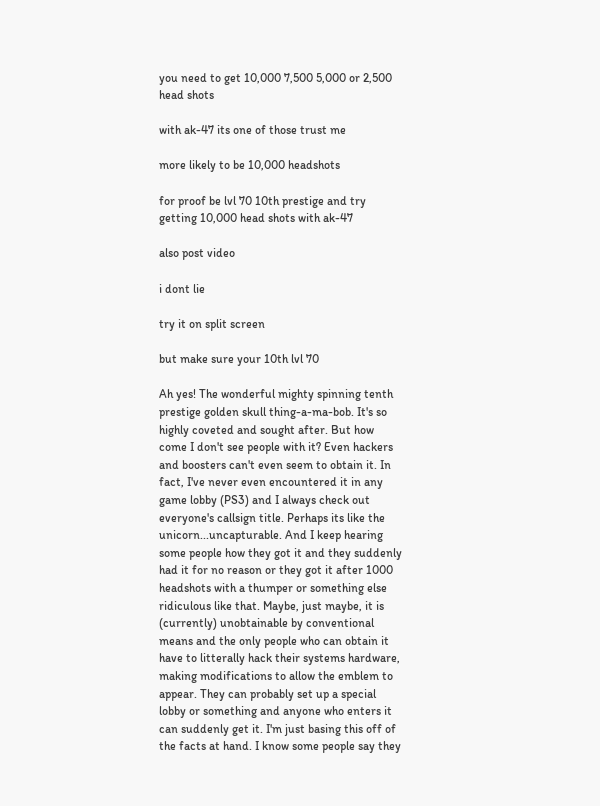you need to get 10,000 7,500 5,000 or 2,500 head shots

with ak-47 its one of those trust me

more likely to be 10,000 headshots

for proof be lvl 70 10th prestige and try getting 10,000 head shots with ak-47

also post video

i dont lie

try it on split screen

but make sure your 10th lvl 70

Ah yes! The wonderful mighty spinning tenth prestige golden skull thing-a-ma-bob. It's so highly coveted and sought after. But how come I don't see people with it? Even hackers and boosters can't even seem to obtain it. In fact, I've never even encountered it in any game lobby (PS3) and I always check out everyone's callsign title. Perhaps its like the unicorn...uncapturable. And I keep hearing some people how they got it and they suddenly had it for no reason or they got it after 1000 headshots with a thumper or something else ridiculous like that. Maybe, just maybe, it is (currently) unobtainable by conventional means and the only people who can obtain it have to litterally hack their systems hardware, making modifications to allow the emblem to appear. They can probably set up a special lobby or something and anyone who enters it can suddenly get it. I'm just basing this off of the facts at hand. I know some people say they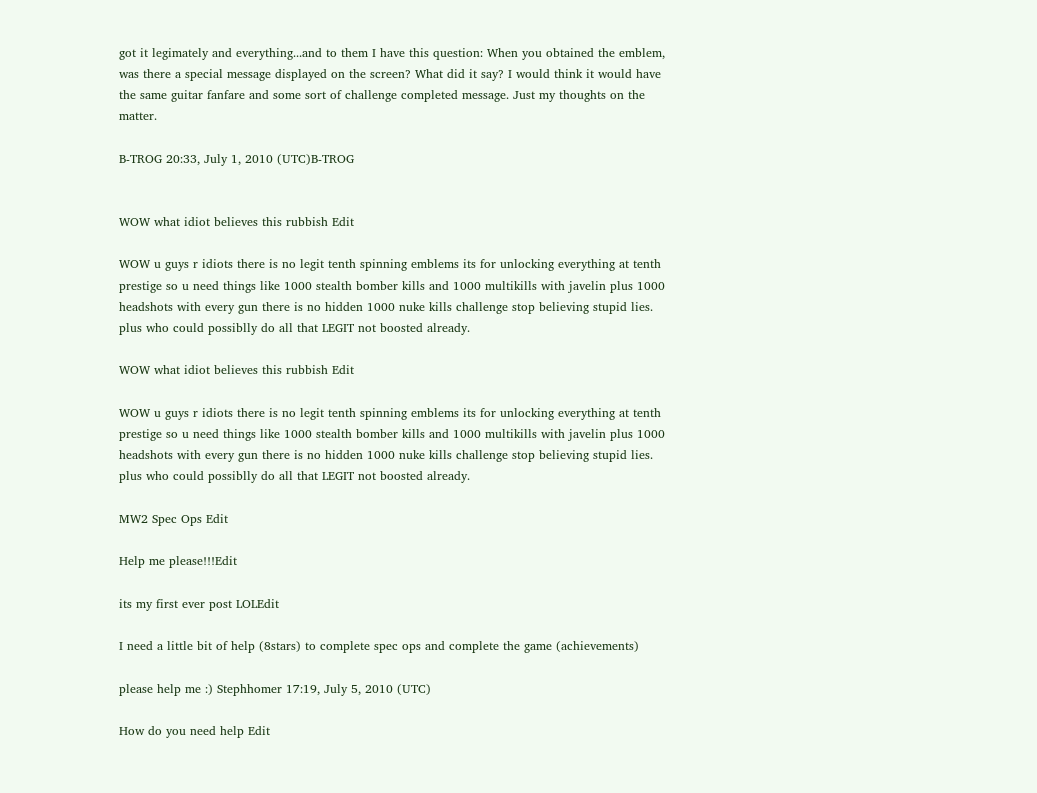got it legimately and everything...and to them I have this question: When you obtained the emblem, was there a special message displayed on the screen? What did it say? I would think it would have the same guitar fanfare and some sort of challenge completed message. Just my thoughts on the matter.

B-TROG 20:33, July 1, 2010 (UTC)B-TROG


WOW what idiot believes this rubbish Edit

WOW u guys r idiots there is no legit tenth spinning emblems its for unlocking everything at tenth prestige so u need things like 1000 stealth bomber kills and 1000 multikills with javelin plus 1000 headshots with every gun there is no hidden 1000 nuke kills challenge stop believing stupid lies. plus who could possiblly do all that LEGIT not boosted already.

WOW what idiot believes this rubbish Edit

WOW u guys r idiots there is no legit tenth spinning emblems its for unlocking everything at tenth prestige so u need things like 1000 stealth bomber kills and 1000 multikills with javelin plus 1000 headshots with every gun there is no hidden 1000 nuke kills challenge stop believing stupid lies. plus who could possiblly do all that LEGIT not boosted already.

MW2 Spec Ops Edit

Help me please!!!Edit

its my first ever post LOLEdit

I need a little bit of help (8stars) to complete spec ops and complete the game (achievements)

please help me :) Stephhomer 17:19, July 5, 2010 (UTC)

How do you need help Edit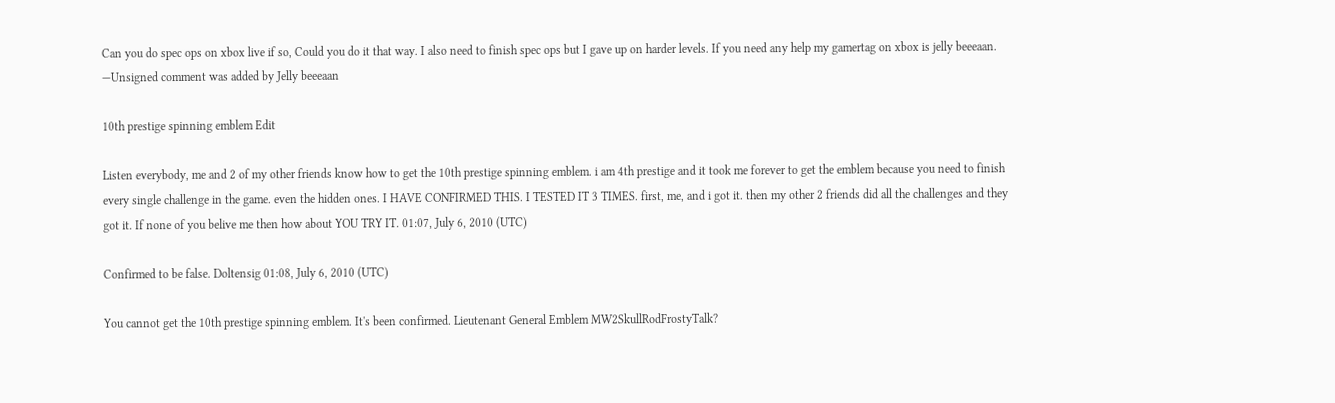Can you do spec ops on xbox live if so, Could you do it that way. I also need to finish spec ops but I gave up on harder levels. If you need any help my gamertag on xbox is jelly beeeaan. —Unsigned comment was added by Jelly beeeaan

10th prestige spinning emblem Edit

Listen everybody, me and 2 of my other friends know how to get the 10th prestige spinning emblem. i am 4th prestige and it took me forever to get the emblem because you need to finish every single challenge in the game. even the hidden ones. I HAVE CONFIRMED THIS. I TESTED IT 3 TIMES. first, me, and i got it. then my other 2 friends did all the challenges and they got it. If none of you belive me then how about YOU TRY IT. 01:07, July 6, 2010 (UTC)

Confirmed to be false. Doltensig 01:08, July 6, 2010 (UTC)

You cannot get the 10th prestige spinning emblem. It's been confirmed. Lieutenant General Emblem MW2SkullRodFrostyTalk?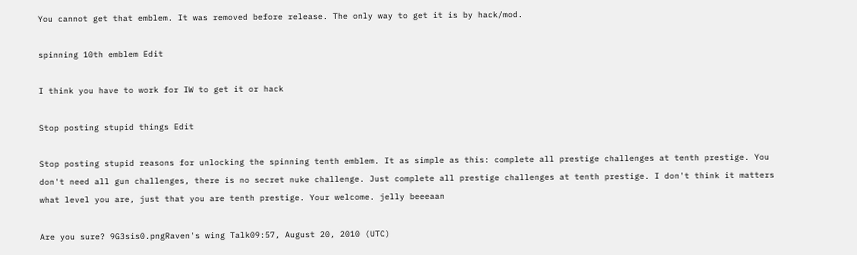You cannot get that emblem. It was removed before release. The only way to get it is by hack/mod.

spinning 10th emblem Edit

I think you have to work for IW to get it or hack

Stop posting stupid things Edit

Stop posting stupid reasons for unlocking the spinning tenth emblem. It as simple as this: complete all prestige challenges at tenth prestige. You don't need all gun challenges, there is no secret nuke challenge. Just complete all prestige challenges at tenth prestige. I don't think it matters what level you are, just that you are tenth prestige. Your welcome. jelly beeeaan

Are you sure? 9G3sis0.pngRaven's wing Talk09:57, August 20, 2010 (UTC)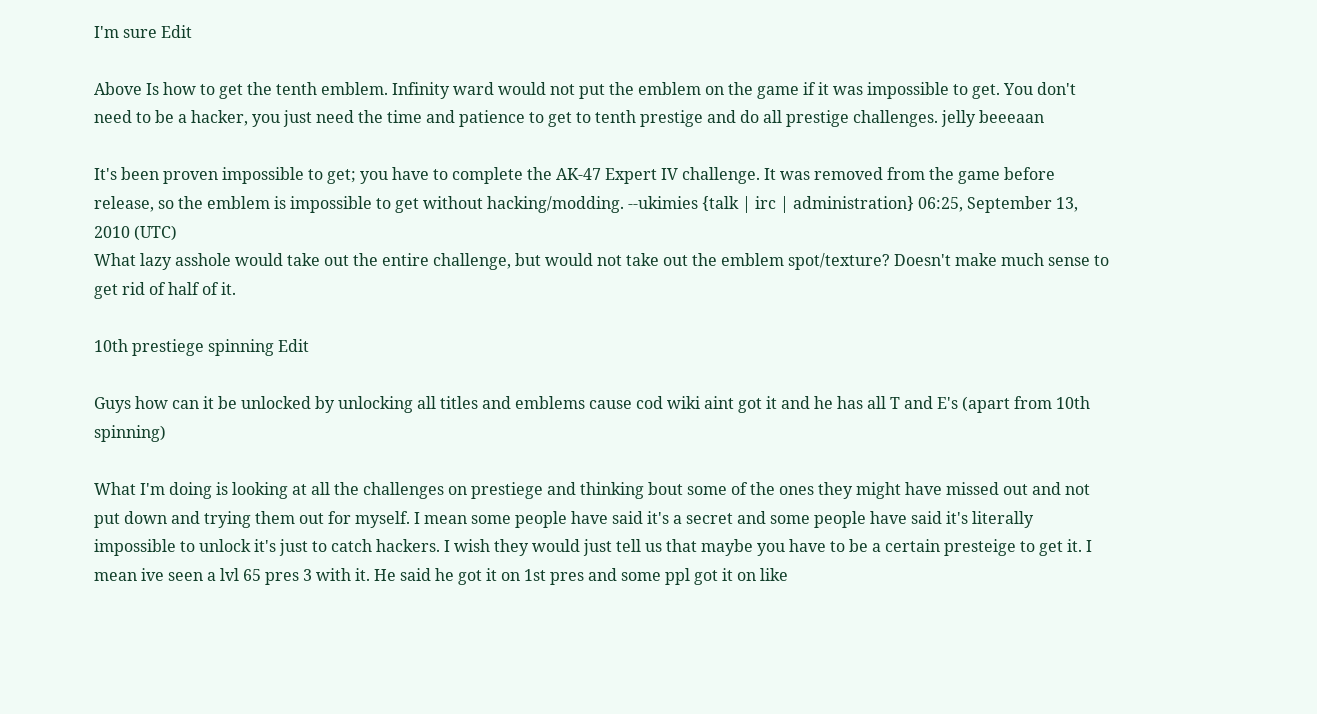I'm sure Edit

Above Is how to get the tenth emblem. Infinity ward would not put the emblem on the game if it was impossible to get. You don't need to be a hacker, you just need the time and patience to get to tenth prestige and do all prestige challenges. jelly beeeaan

It's been proven impossible to get; you have to complete the AK-47 Expert IV challenge. It was removed from the game before release, so the emblem is impossible to get without hacking/modding. --ukimies {talk | irc | administration} 06:25, September 13, 2010 (UTC)
What lazy asshole would take out the entire challenge, but would not take out the emblem spot/texture? Doesn't make much sense to get rid of half of it.

10th prestiege spinning Edit

Guys how can it be unlocked by unlocking all titles and emblems cause cod wiki aint got it and he has all T and E's (apart from 10th spinning)

What I'm doing is looking at all the challenges on prestiege and thinking bout some of the ones they might have missed out and not put down and trying them out for myself. I mean some people have said it's a secret and some people have said it's literally impossible to unlock it's just to catch hackers. I wish they would just tell us that maybe you have to be a certain presteige to get it. I mean ive seen a lvl 65 pres 3 with it. He said he got it on 1st pres and some ppl got it on like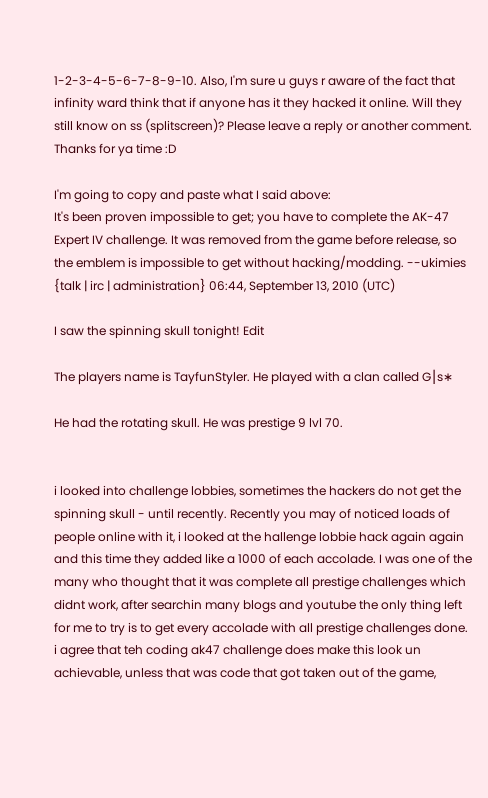1-2-3-4-5-6-7-8-9-10. Also, I'm sure u guys r aware of the fact that infinity ward think that if anyone has it they hacked it online. Will they still know on ss (splitscreen)? Please leave a reply or another comment. Thanks for ya time :D

I'm going to copy and paste what I said above:
It's been proven impossible to get; you have to complete the AK-47 Expert IV challenge. It was removed from the game before release, so the emblem is impossible to get without hacking/modding. --ukimies {talk | irc | administration} 06:44, September 13, 2010 (UTC)

I saw the spinning skull tonight! Edit

The players name is TayfunStyler. He played with a clan called G⎮s∗

He had the rotating skull. He was prestige 9 lvl 70.


i looked into challenge lobbies, sometimes the hackers do not get the spinning skull - until recently. Recently you may of noticed loads of people online with it, i looked at the hallenge lobbie hack again again and this time they added like a 1000 of each accolade. I was one of the many who thought that it was complete all prestige challenges which didnt work, after searchin many blogs and youtube the only thing left for me to try is to get every accolade with all prestige challenges done. i agree that teh coding ak47 challenge does make this look un achievable, unless that was code that got taken out of the game,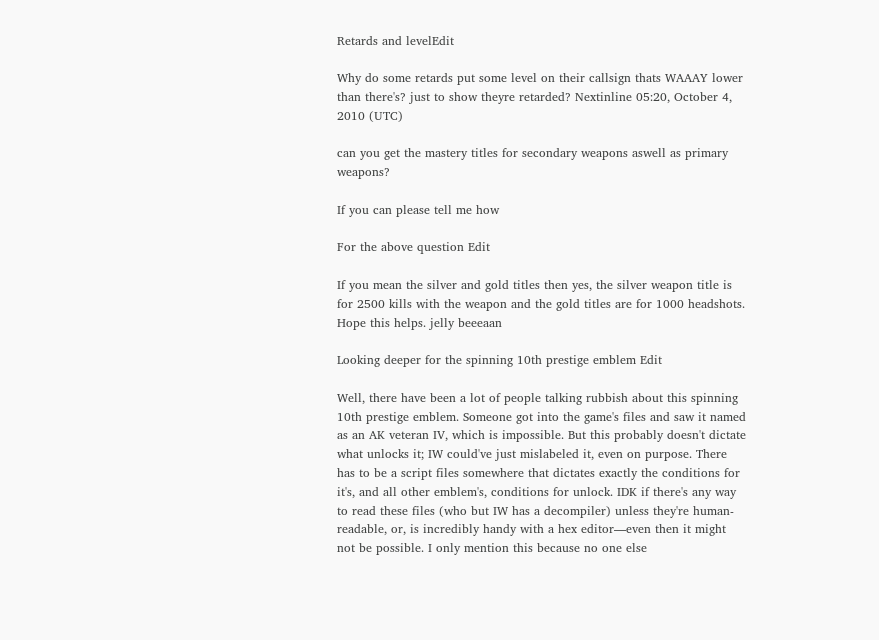Retards and levelEdit

Why do some retards put some level on their callsign thats WAAAY lower than there's? just to show theyre retarded? Nextinline 05:20, October 4, 2010 (UTC)

can you get the mastery titles for secondary weapons aswell as primary weapons?

If you can please tell me how

For the above question Edit

If you mean the silver and gold titles then yes, the silver weapon title is for 2500 kills with the weapon and the gold titles are for 1000 headshots. Hope this helps. jelly beeeaan

Looking deeper for the spinning 10th prestige emblem Edit

Well, there have been a lot of people talking rubbish about this spinning 10th prestige emblem. Someone got into the game's files and saw it named as an AK veteran IV, which is impossible. But this probably doesn't dictate what unlocks it; IW could've just mislabeled it, even on purpose. There has to be a script files somewhere that dictates exactly the conditions for it's, and all other emblem's, conditions for unlock. IDK if there's any way to read these files (who but IW has a decompiler) unless they're human-readable, or, is incredibly handy with a hex editor—even then it might not be possible. I only mention this because no one else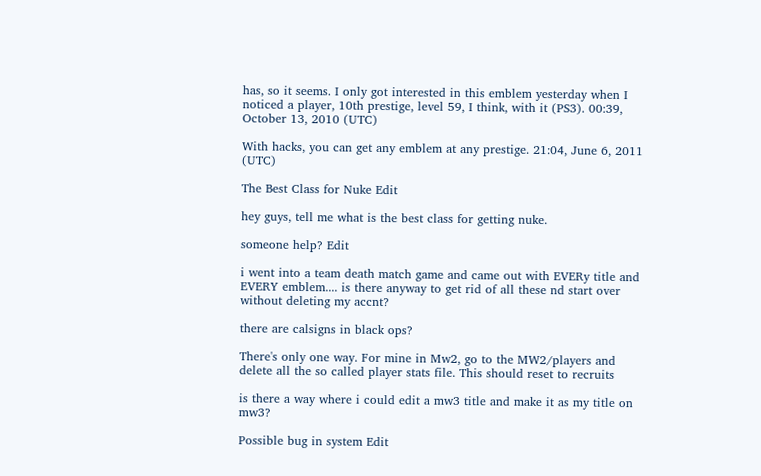has, so it seems. I only got interested in this emblem yesterday when I noticed a player, 10th prestige, level 59, I think, with it (PS3). 00:39, October 13, 2010 (UTC)

With hacks, you can get any emblem at any prestige. 21:04, June 6, 2011 (UTC)

The Best Class for Nuke Edit

hey guys, tell me what is the best class for getting nuke.

someone help? Edit

i went into a team death match game and came out with EVERy title and EVERY emblem.... is there anyway to get rid of all these nd start over without deleting my accnt?

there are calsigns in black ops?

There's only one way. For mine in Mw2, go to the MW2/players and delete all the so called player stats file. This should reset to recruits

is there a way where i could edit a mw3 title and make it as my title on mw3?

Possible bug in system Edit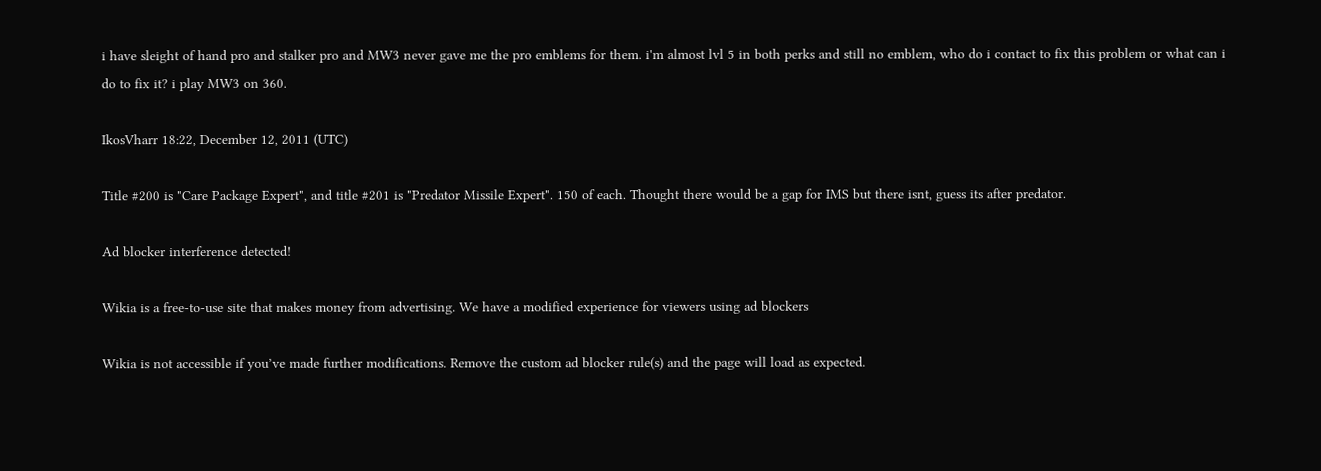i have sleight of hand pro and stalker pro and MW3 never gave me the pro emblems for them. i'm almost lvl 5 in both perks and still no emblem, who do i contact to fix this problem or what can i do to fix it? i play MW3 on 360.

IkosVharr 18:22, December 12, 2011 (UTC)

Title #200 is "Care Package Expert", and title #201 is "Predator Missile Expert". 150 of each. Thought there would be a gap for IMS but there isnt, guess its after predator.

Ad blocker interference detected!

Wikia is a free-to-use site that makes money from advertising. We have a modified experience for viewers using ad blockers

Wikia is not accessible if you’ve made further modifications. Remove the custom ad blocker rule(s) and the page will load as expected.